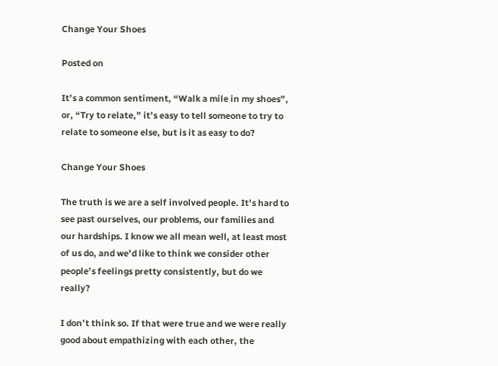Change Your Shoes

Posted on

It’s a common sentiment, “Walk a mile in my shoes”, or, “Try to relate,” it’s easy to tell someone to try to relate to someone else, but is it as easy to do?

Change Your Shoes

The truth is we are a self involved people. It’s hard to see past ourselves, our problems, our families and our hardships. I know we all mean well, at least most of us do, and we’d like to think we consider other people’s feelings pretty consistently, but do we really?

I don’t think so. If that were true and we were really good about empathizing with each other, the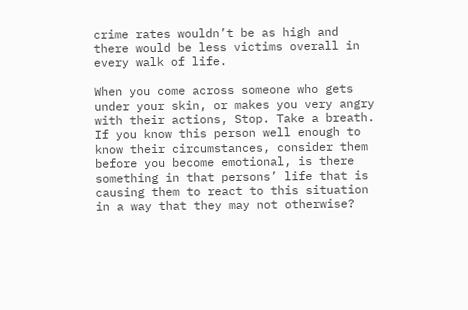crime rates wouldn’t be as high and there would be less victims overall in every walk of life.

When you come across someone who gets under your skin, or makes you very angry with their actions, Stop. Take a breath. If you know this person well enough to know their circumstances, consider them before you become emotional, is there something in that persons’ life that is causing them to react to this situation in a way that they may not otherwise?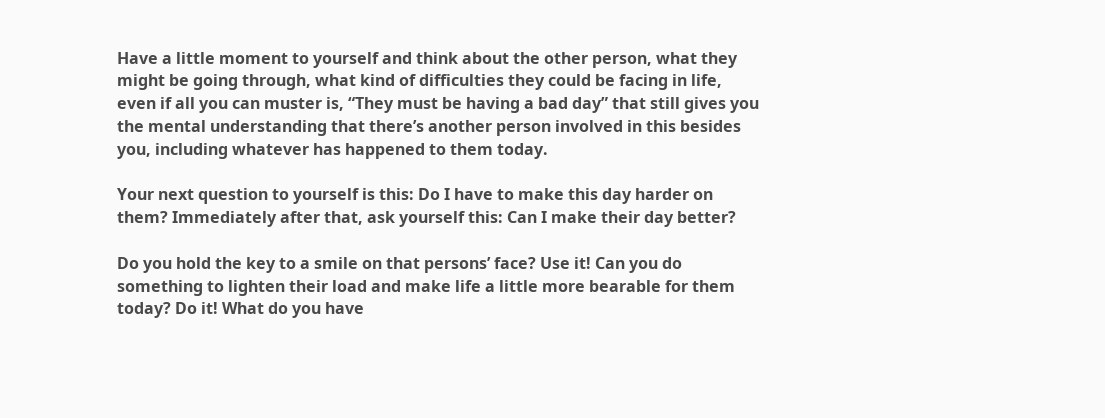Have a little moment to yourself and think about the other person, what they might be going through, what kind of difficulties they could be facing in life, even if all you can muster is, “They must be having a bad day” that still gives you the mental understanding that there’s another person involved in this besides you, including whatever has happened to them today.

Your next question to yourself is this: Do I have to make this day harder on them? Immediately after that, ask yourself this: Can I make their day better?

Do you hold the key to a smile on that persons’ face? Use it! Can you do something to lighten their load and make life a little more bearable for them today? Do it! What do you have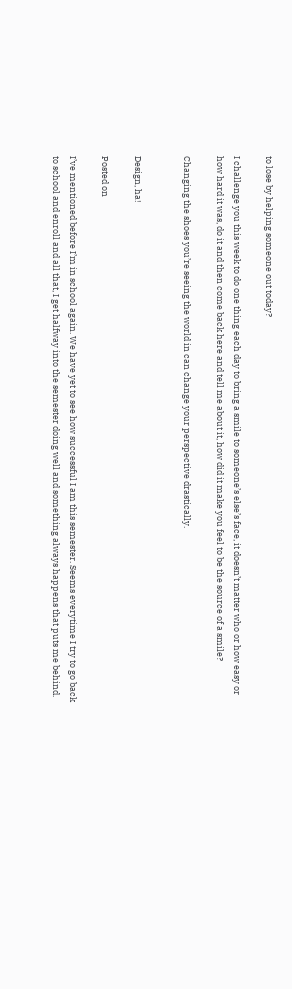to lose by helping someone out today?

I challenge you this week to do one thing each day to bring a smile to someone’s else’s face, it doesn’t matter who or how easy or how hard it was, do it and then come back here and tell me about it, how did it make you feel to be the source of a smile?

Changing the shoes you’re seeing the world in can change your perspective drastically.


Design, ha!

Posted on

I’ve mentioned before I’m in school again. We have yet to see how successful I am this semester. Seems everytime I try to go back to school and enroll and all that, I get halfway into the semester doing well and something always happens that puts me behind.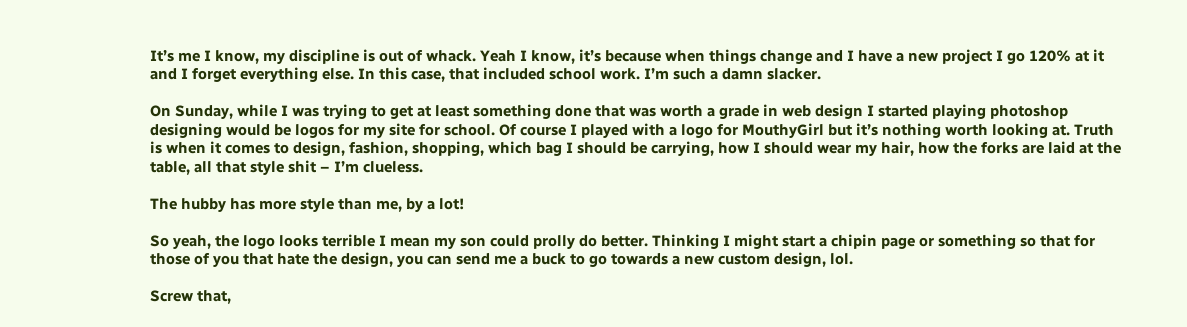It’s me I know, my discipline is out of whack. Yeah I know, it’s because when things change and I have a new project I go 120% at it and I forget everything else. In this case, that included school work. I’m such a damn slacker.

On Sunday, while I was trying to get at least something done that was worth a grade in web design I started playing photoshop designing would be logos for my site for school. Of course I played with a logo for MouthyGirl but it’s nothing worth looking at. Truth is when it comes to design, fashion, shopping, which bag I should be carrying, how I should wear my hair, how the forks are laid at the table, all that style shit – I’m clueless.

The hubby has more style than me, by a lot!

So yeah, the logo looks terrible I mean my son could prolly do better. Thinking I might start a chipin page or something so that for those of you that hate the design, you can send me a buck to go towards a new custom design, lol.

Screw that,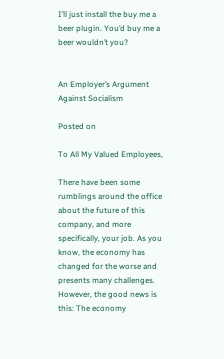I’ll just install the buy me a beer plugin. You’d buy me a beer wouldn’t you?


An Employer’s Argument Against Socialism

Posted on

To All My Valued Employees,

There have been some rumblings around the office about the future of this company, and more specifically, your job. As you know, the economy has changed for the worse and presents many challenges. However, the good news is this: The economy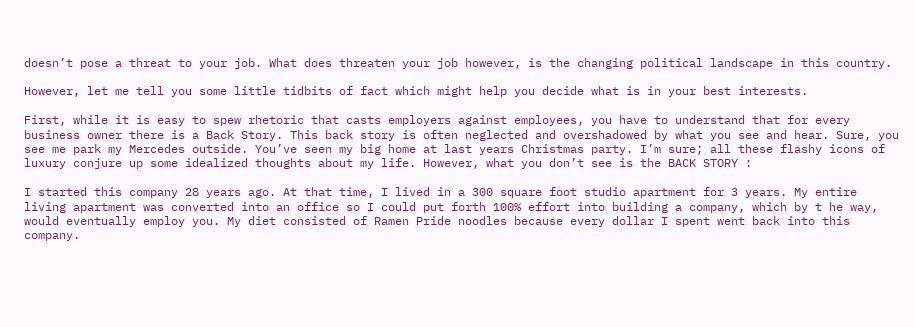doesn’t pose a threat to your job. What does threaten your job however, is the changing political landscape in this country.

However, let me tell you some little tidbits of fact which might help you decide what is in your best interests.

First, while it is easy to spew rhetoric that casts employers against employees, you have to understand that for every business owner there is a Back Story. This back story is often neglected and overshadowed by what you see and hear. Sure, you see me park my Mercedes outside. You’ve seen my big home at last years Christmas party. I’m sure; all these flashy icons of luxury conjure up some idealized thoughts about my life. However, what you don’t see is the BACK STORY :

I started this company 28 years ago. At that time, I lived in a 300 square foot studio apartment for 3 years. My entire living apartment was converted into an office so I could put forth 100% effort into building a company, which by t he way, would eventually employ you. My diet consisted of Ramen Pride noodles because every dollar I spent went back into this company.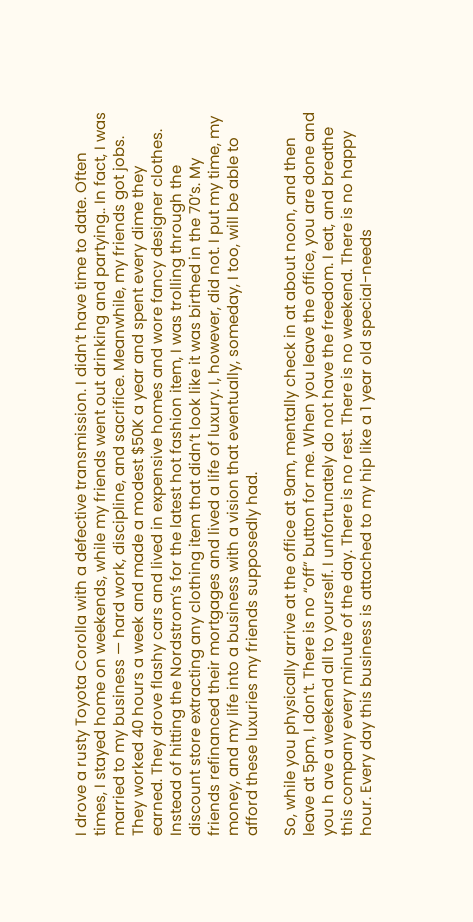I drove a rusty Toyota Corolla with a defective transmission. I didn’t have time to date. Often times, I stayed home on weekends, while my friends went out drinking and partying.. In fact, I was married to my business — hard work, discipline, and sacrifice. Meanwhile, my friends got jobs. They worked 40 hours a week and made a modest $50K a year and spent every dime they earned. They drove flashy cars and lived in expensive homes and wore fancy designer clothes. Instead of hitting the Nordstrom’s for the latest hot fashion item, I was trolling through the discount store extracting any clothing item that didn’t look like it was birthed in the 70’s. My friends refinanced their mortgages and lived a life of luxury. I, however, did not. I put my time, my money, and my life into a business with a vision that eventually, someday, I too, will be able to afford these luxuries my friends supposedly had.

So, while you physically arrive at the office at 9am, mentally check in at about noon, and then leave at 5pm, I don’t. There is no “off” button for me. When you leave the office, you are done and you h ave a weekend all to yourself. I unfortunately do not have the freedom. I eat, and breathe this company every minute of the day. There is no rest. There is no weekend. There is no happy hour. Every day this business is attached to my hip like a 1 year old special-needs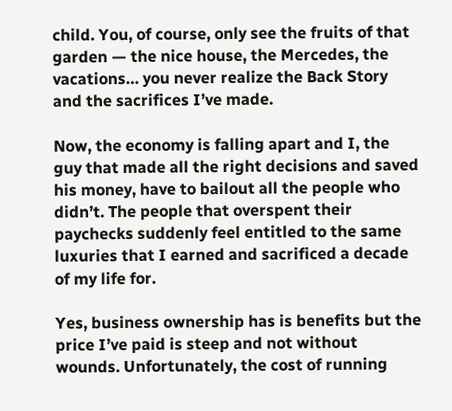child. You, of course, only see the fruits of that garden — the nice house, the Mercedes, the vacations… you never realize the Back Story and the sacrifices I’ve made.

Now, the economy is falling apart and I, the guy that made all the right decisions and saved his money, have to bailout all the people who didn’t. The people that overspent their paychecks suddenly feel entitled to the same luxuries that I earned and sacrificed a decade of my life for.

Yes, business ownership has is benefits but the price I’ve paid is steep and not without wounds. Unfortunately, the cost of running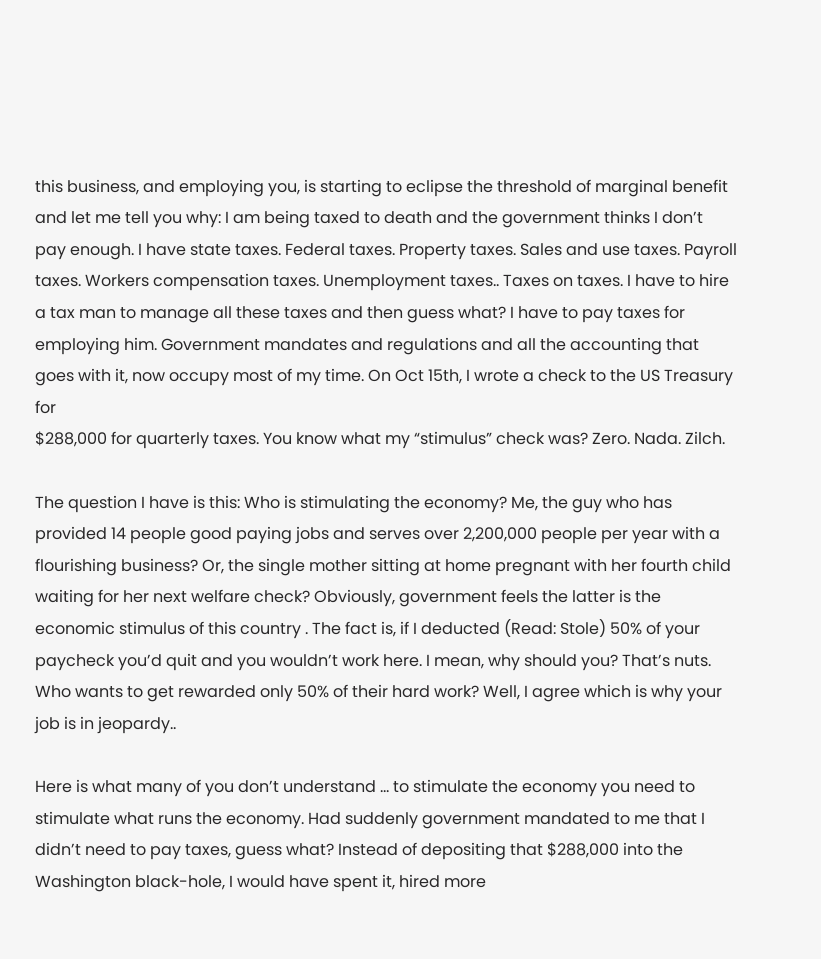this business, and employing you, is starting to eclipse the threshold of marginal benefit and let me tell you why: I am being taxed to death and the government thinks I don’t pay enough. I have state taxes. Federal taxes. Property taxes. Sales and use taxes. Payroll taxes. Workers compensation taxes. Unemployment taxes.. Taxes on taxes. I have to hire a tax man to manage all these taxes and then guess what? I have to pay taxes for employing him. Government mandates and regulations and all the accounting that goes with it, now occupy most of my time. On Oct 15th, I wrote a check to the US Treasury for
$288,000 for quarterly taxes. You know what my “stimulus” check was? Zero. Nada. Zilch.

The question I have is this: Who is stimulating the economy? Me, the guy who has provided 14 people good paying jobs and serves over 2,200,000 people per year with a flourishing business? Or, the single mother sitting at home pregnant with her fourth child waiting for her next welfare check? Obviously, government feels the latter is the economic stimulus of this country . The fact is, if I deducted (Read: Stole) 50% of your paycheck you’d quit and you wouldn’t work here. I mean, why should you? That’s nuts. Who wants to get rewarded only 50% of their hard work? Well, I agree which is why your job is in jeopardy..

Here is what many of you don’t understand … to stimulate the economy you need to stimulate what runs the economy. Had suddenly government mandated to me that I didn’t need to pay taxes, guess what? Instead of depositing that $288,000 into the Washington black-hole, I would have spent it, hired more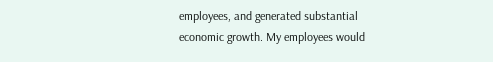employees, and generated substantial economic growth. My employees would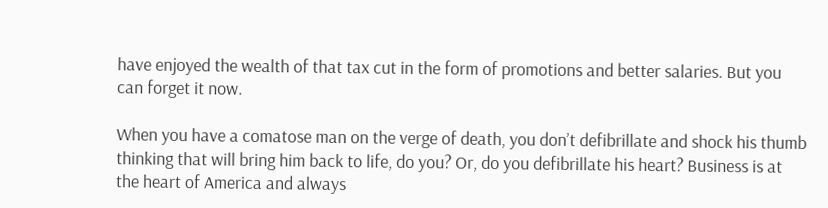have enjoyed the wealth of that tax cut in the form of promotions and better salaries. But you can forget it now.

When you have a comatose man on the verge of death, you don’t defibrillate and shock his thumb thinking that will bring him back to life, do you? Or, do you defibrillate his heart? Business is at the heart of America and always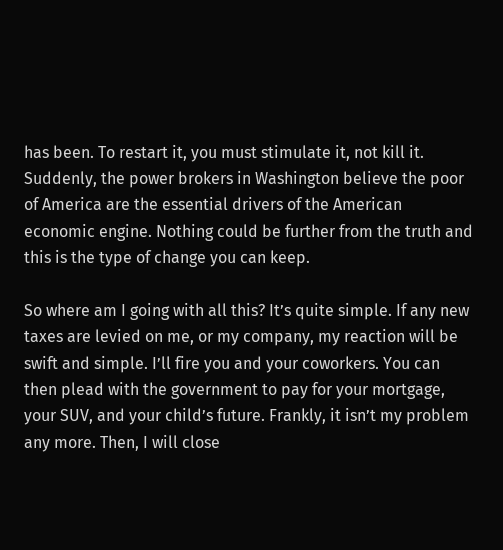has been. To restart it, you must stimulate it, not kill it. Suddenly, the power brokers in Washington believe the poor of America are the essential drivers of the American economic engine. Nothing could be further from the truth and this is the type of change you can keep.

So where am I going with all this? It’s quite simple. If any new taxes are levied on me, or my company, my reaction will be swift and simple. I’ll fire you and your coworkers. You can then plead with the government to pay for your mortgage, your SUV, and your child’s future. Frankly, it isn’t my problem any more. Then, I will close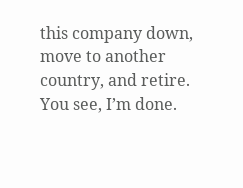this company down, move to another country, and retire. You see, I’m done.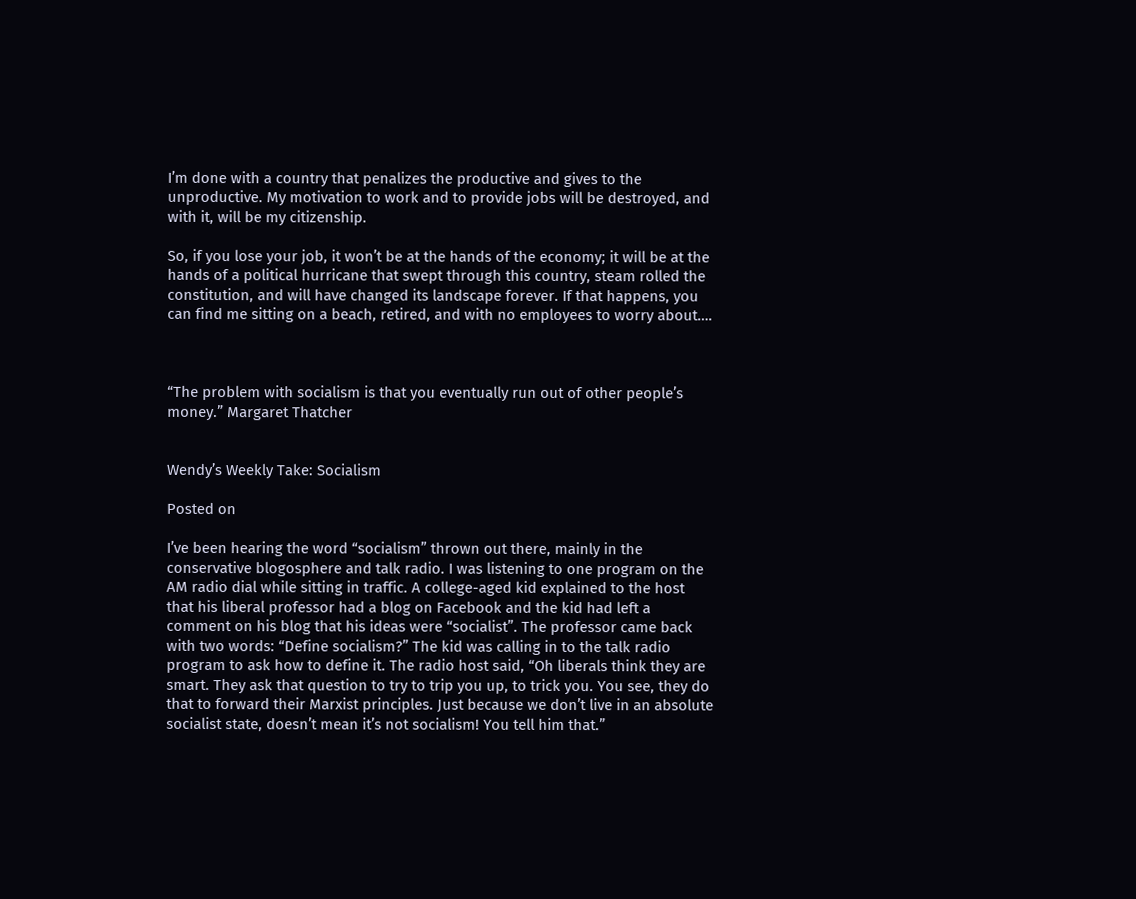I’m done with a country that penalizes the productive and gives to the unproductive. My motivation to work and to provide jobs will be destroyed, and with it, will be my citizenship.

So, if you lose your job, it won’t be at the hands of the economy; it will be at the hands of a political hurricane that swept through this country, steam rolled the constitution, and will have changed its landscape forever. If that happens, you can find me sitting on a beach, retired, and with no employees to worry about….



“The problem with socialism is that you eventually run out of other people’s money.” Margaret Thatcher


Wendy’s Weekly Take: Socialism

Posted on

I’ve been hearing the word “socialism” thrown out there, mainly in the conservative blogosphere and talk radio. I was listening to one program on the AM radio dial while sitting in traffic. A college-aged kid explained to the host that his liberal professor had a blog on Facebook and the kid had left a comment on his blog that his ideas were “socialist”. The professor came back with two words: “Define socialism?” The kid was calling in to the talk radio program to ask how to define it. The radio host said, “Oh liberals think they are smart. They ask that question to try to trip you up, to trick you. You see, they do that to forward their Marxist principles. Just because we don’t live in an absolute socialist state, doesn’t mean it’s not socialism! You tell him that.”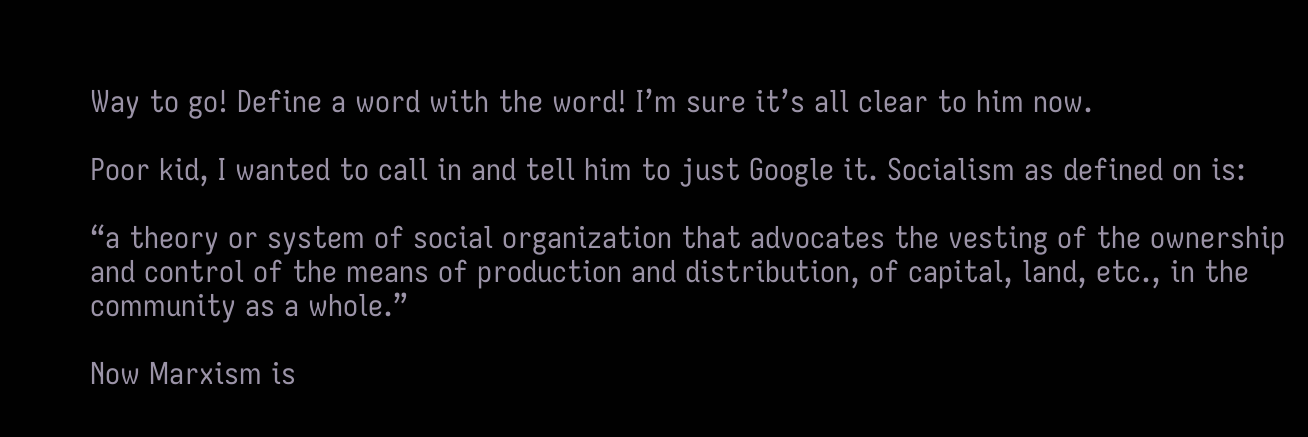Way to go! Define a word with the word! I’m sure it’s all clear to him now.

Poor kid, I wanted to call in and tell him to just Google it. Socialism as defined on is:

“a theory or system of social organization that advocates the vesting of the ownership and control of the means of production and distribution, of capital, land, etc., in the community as a whole.”

Now Marxism is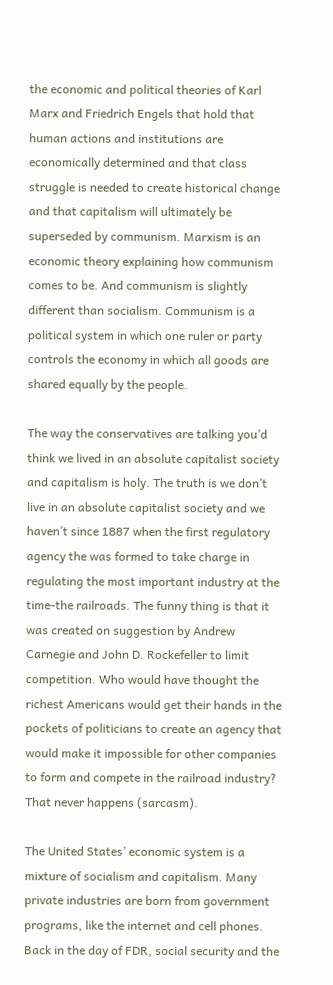the economic and political theories of Karl Marx and Friedrich Engels that hold that human actions and institutions are economically determined and that class struggle is needed to create historical change and that capitalism will ultimately be superseded by communism. Marxism is an economic theory explaining how communism comes to be. And communism is slightly different than socialism. Communism is a political system in which one ruler or party controls the economy in which all goods are shared equally by the people.

The way the conservatives are talking you’d think we lived in an absolute capitalist society and capitalism is holy. The truth is we don’t live in an absolute capitalist society and we haven’t since 1887 when the first regulatory agency the was formed to take charge in regulating the most important industry at the time-the railroads. The funny thing is that it was created on suggestion by Andrew Carnegie and John D. Rockefeller to limit competition. Who would have thought the richest Americans would get their hands in the pockets of politicians to create an agency that would make it impossible for other companies to form and compete in the railroad industry? That never happens (sarcasm).

The United States’ economic system is a mixture of socialism and capitalism. Many private industries are born from government programs, like the internet and cell phones. Back in the day of FDR, social security and the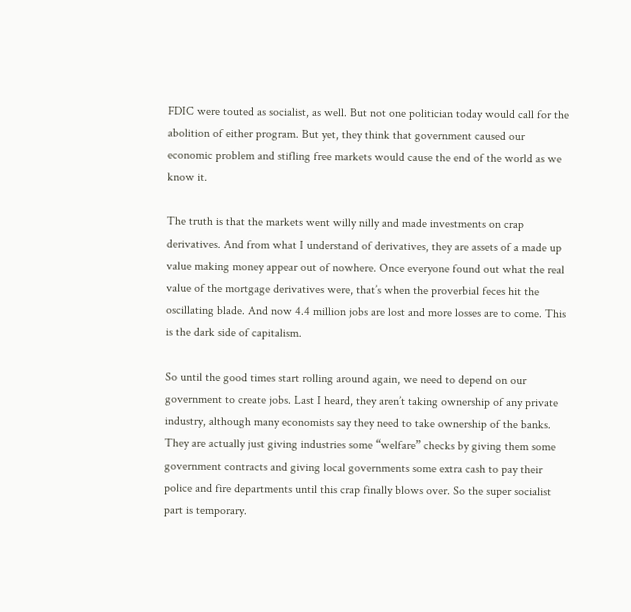FDIC were touted as socialist, as well. But not one politician today would call for the abolition of either program. But yet, they think that government caused our economic problem and stifling free markets would cause the end of the world as we know it.

The truth is that the markets went willy nilly and made investments on crap derivatives. And from what I understand of derivatives, they are assets of a made up value making money appear out of nowhere. Once everyone found out what the real value of the mortgage derivatives were, that’s when the proverbial feces hit the oscillating blade. And now 4.4 million jobs are lost and more losses are to come. This is the dark side of capitalism.

So until the good times start rolling around again, we need to depend on our government to create jobs. Last I heard, they aren’t taking ownership of any private industry, although many economists say they need to take ownership of the banks. They are actually just giving industries some “welfare” checks by giving them some government contracts and giving local governments some extra cash to pay their police and fire departments until this crap finally blows over. So the super socialist part is temporary.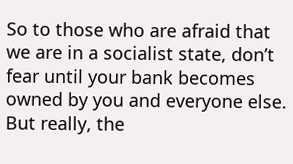So to those who are afraid that we are in a socialist state, don’t fear until your bank becomes owned by you and everyone else. But really, the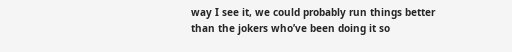way I see it, we could probably run things better than the jokers who’ve been doing it so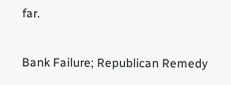far.

Bank Failure; Republican Remedy